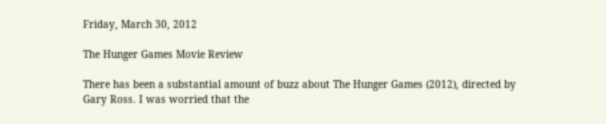Friday, March 30, 2012

The Hunger Games Movie Review

There has been a substantial amount of buzz about The Hunger Games (2012), directed by Gary Ross. I was worried that the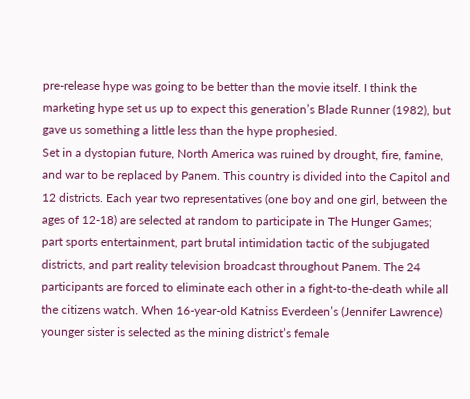pre-release hype was going to be better than the movie itself. I think the marketing hype set us up to expect this generation’s Blade Runner (1982), but gave us something a little less than the hype prophesied.
Set in a dystopian future, North America was ruined by drought, fire, famine, and war to be replaced by Panem. This country is divided into the Capitol and 12 districts. Each year two representatives (one boy and one girl, between the ages of 12-18) are selected at random to participate in The Hunger Games; part sports entertainment, part brutal intimidation tactic of the subjugated districts, and part reality television broadcast throughout Panem. The 24 participants are forced to eliminate each other in a fight-to-the-death while all the citizens watch. When 16-year-old Katniss Everdeen’s (Jennifer Lawrence) younger sister is selected as the mining district’s female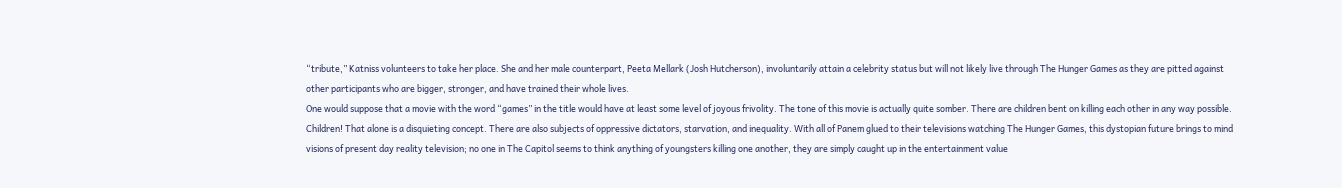“tribute,” Katniss volunteers to take her place. She and her male counterpart, Peeta Mellark (Josh Hutcherson), involuntarily attain a celebrity status but will not likely live through The Hunger Games as they are pitted against other participants who are bigger, stronger, and have trained their whole lives.
One would suppose that a movie with the word “games” in the title would have at least some level of joyous frivolity. The tone of this movie is actually quite somber. There are children bent on killing each other in any way possible. Children! That alone is a disquieting concept. There are also subjects of oppressive dictators, starvation, and inequality. With all of Panem glued to their televisions watching The Hunger Games, this dystopian future brings to mind visions of present day reality television; no one in The Capitol seems to think anything of youngsters killing one another, they are simply caught up in the entertainment value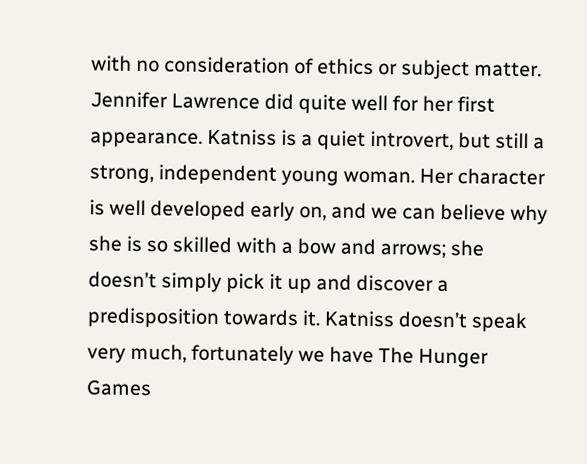with no consideration of ethics or subject matter.
Jennifer Lawrence did quite well for her first appearance. Katniss is a quiet introvert, but still a strong, independent young woman. Her character is well developed early on, and we can believe why she is so skilled with a bow and arrows; she doesn’t simply pick it up and discover a predisposition towards it. Katniss doesn’t speak very much, fortunately we have The Hunger Games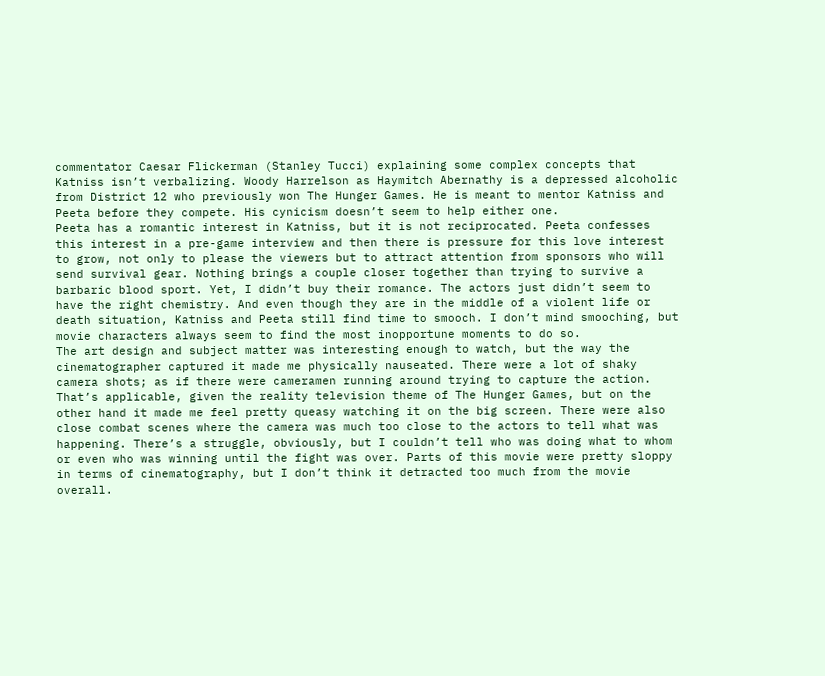commentator Caesar Flickerman (Stanley Tucci) explaining some complex concepts that Katniss isn’t verbalizing. Woody Harrelson as Haymitch Abernathy is a depressed alcoholic from District 12 who previously won The Hunger Games. He is meant to mentor Katniss and Peeta before they compete. His cynicism doesn’t seem to help either one.
Peeta has a romantic interest in Katniss, but it is not reciprocated. Peeta confesses this interest in a pre-game interview and then there is pressure for this love interest to grow, not only to please the viewers but to attract attention from sponsors who will send survival gear. Nothing brings a couple closer together than trying to survive a barbaric blood sport. Yet, I didn’t buy their romance. The actors just didn’t seem to have the right chemistry. And even though they are in the middle of a violent life or death situation, Katniss and Peeta still find time to smooch. I don’t mind smooching, but movie characters always seem to find the most inopportune moments to do so.
The art design and subject matter was interesting enough to watch, but the way the cinematographer captured it made me physically nauseated. There were a lot of shaky camera shots; as if there were cameramen running around trying to capture the action. That’s applicable, given the reality television theme of The Hunger Games, but on the other hand it made me feel pretty queasy watching it on the big screen. There were also close combat scenes where the camera was much too close to the actors to tell what was happening. There’s a struggle, obviously, but I couldn’t tell who was doing what to whom or even who was winning until the fight was over. Parts of this movie were pretty sloppy in terms of cinematography, but I don’t think it detracted too much from the movie overall.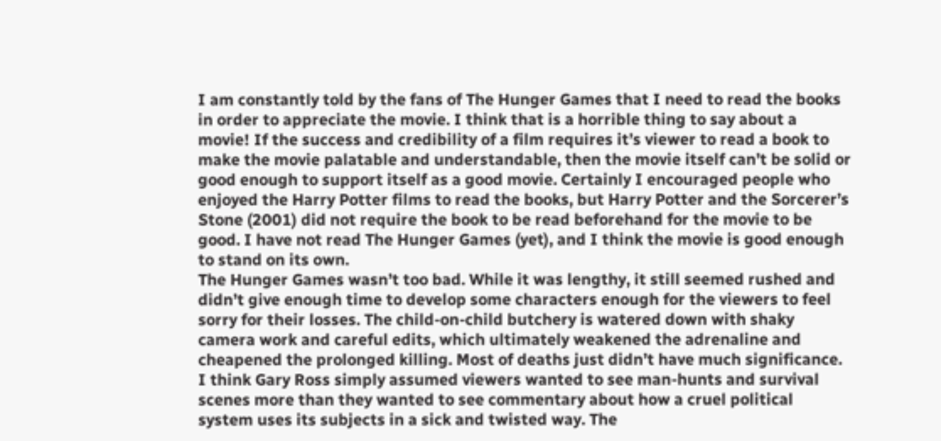I am constantly told by the fans of The Hunger Games that I need to read the books in order to appreciate the movie. I think that is a horrible thing to say about a movie! If the success and credibility of a film requires it’s viewer to read a book to make the movie palatable and understandable, then the movie itself can’t be solid or good enough to support itself as a good movie. Certainly I encouraged people who enjoyed the Harry Potter films to read the books, but Harry Potter and the Sorcerer’s Stone (2001) did not require the book to be read beforehand for the movie to be good. I have not read The Hunger Games (yet), and I think the movie is good enough to stand on its own.
The Hunger Games wasn’t too bad. While it was lengthy, it still seemed rushed and didn’t give enough time to develop some characters enough for the viewers to feel sorry for their losses. The child-on-child butchery is watered down with shaky camera work and careful edits, which ultimately weakened the adrenaline and cheapened the prolonged killing. Most of deaths just didn’t have much significance. I think Gary Ross simply assumed viewers wanted to see man-hunts and survival scenes more than they wanted to see commentary about how a cruel political system uses its subjects in a sick and twisted way. The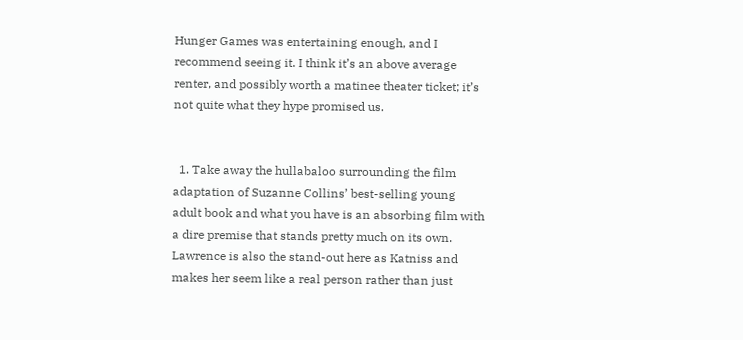Hunger Games was entertaining enough, and I recommend seeing it. I think it’s an above average renter, and possibly worth a matinee theater ticket; it’s not quite what they hype promised us.


  1. Take away the hullabaloo surrounding the film adaptation of Suzanne Collins’ best-selling young adult book and what you have is an absorbing film with a dire premise that stands pretty much on its own. Lawrence is also the stand-out here as Katniss and makes her seem like a real person rather than just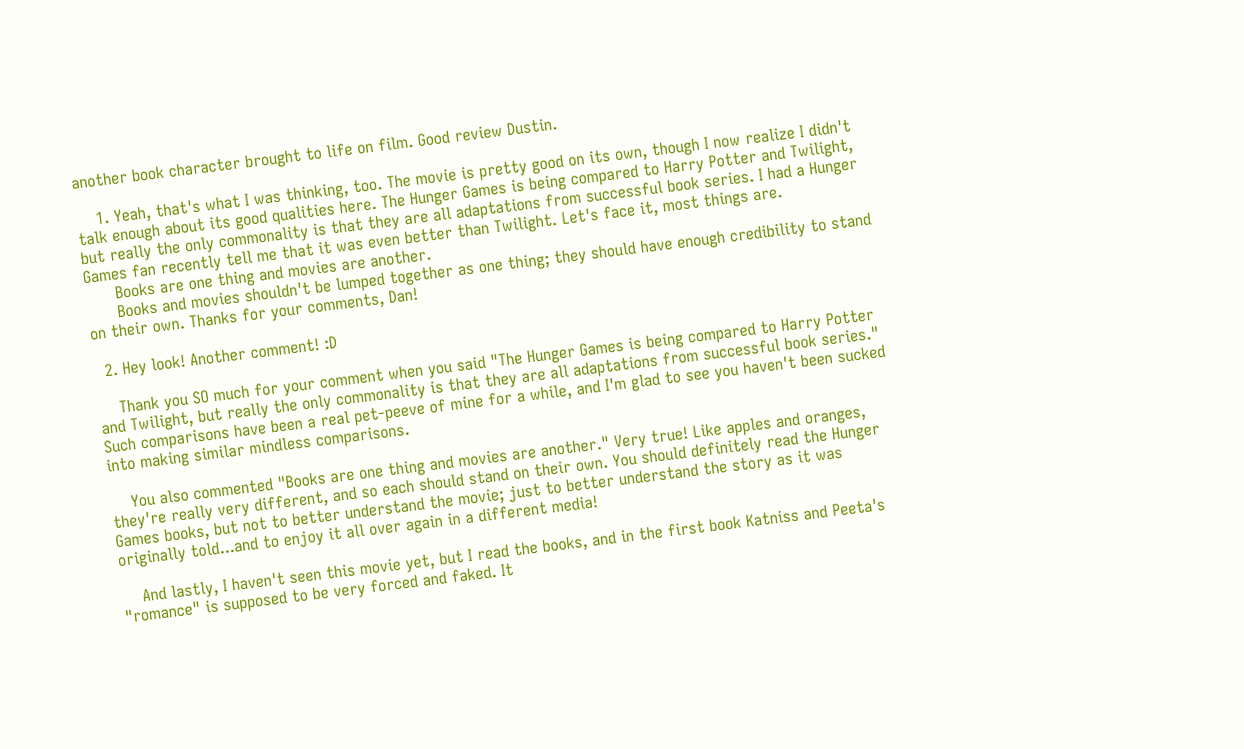another book character brought to life on film. Good review Dustin.

    1. Yeah, that's what I was thinking, too. The movie is pretty good on its own, though I now realize I didn't talk enough about its good qualities here. The Hunger Games is being compared to Harry Potter and Twilight, but really the only commonality is that they are all adaptations from successful book series. I had a Hunger Games fan recently tell me that it was even better than Twilight. Let's face it, most things are.
      Books are one thing and movies are another.
      Books and movies shouldn't be lumped together as one thing; they should have enough credibility to stand on their own. Thanks for your comments, Dan!

  2. Hey look! Another comment! :D

    Thank you SO much for your comment when you said "The Hunger Games is being compared to Harry Potter and Twilight, but really the only commonality is that they are all adaptations from successful book series." Such comparisons have been a real pet-peeve of mine for a while, and I'm glad to see you haven't been sucked into making similar mindless comparisons.

    You also commented "Books are one thing and movies are another." Very true! Like apples and oranges, they're really very different, and so each should stand on their own. You should definitely read the Hunger Games books, but not to better understand the movie; just to better understand the story as it was originally told...and to enjoy it all over again in a different media!

    And lastly, I haven't seen this movie yet, but I read the books, and in the first book Katniss and Peeta's "romance" is supposed to be very forced and faked. It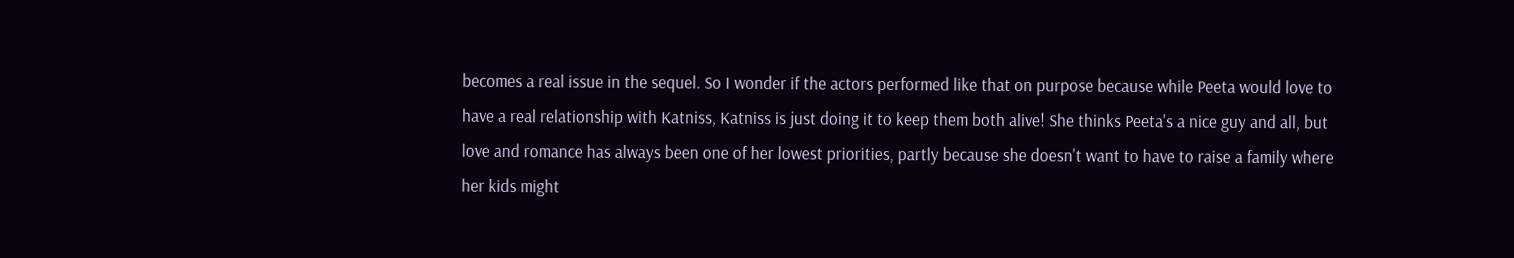becomes a real issue in the sequel. So I wonder if the actors performed like that on purpose because while Peeta would love to have a real relationship with Katniss, Katniss is just doing it to keep them both alive! She thinks Peeta's a nice guy and all, but love and romance has always been one of her lowest priorities, partly because she doesn't want to have to raise a family where her kids might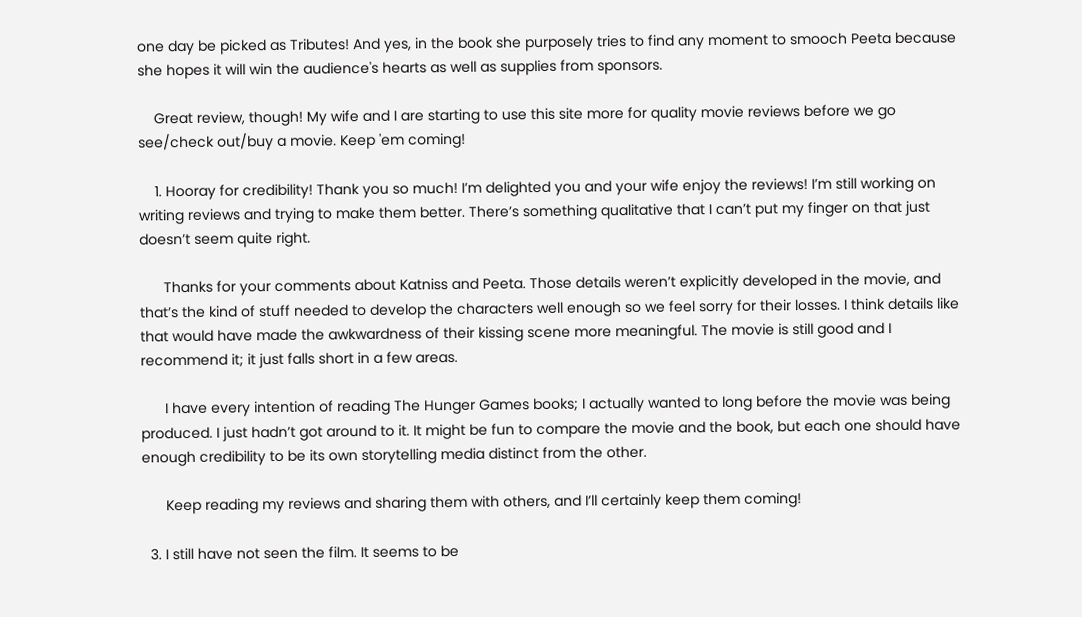one day be picked as Tributes! And yes, in the book she purposely tries to find any moment to smooch Peeta because she hopes it will win the audience's hearts as well as supplies from sponsors.

    Great review, though! My wife and I are starting to use this site more for quality movie reviews before we go see/check out/buy a movie. Keep 'em coming!

    1. Hooray for credibility! Thank you so much! I’m delighted you and your wife enjoy the reviews! I’m still working on writing reviews and trying to make them better. There’s something qualitative that I can’t put my finger on that just doesn’t seem quite right.

      Thanks for your comments about Katniss and Peeta. Those details weren’t explicitly developed in the movie, and that’s the kind of stuff needed to develop the characters well enough so we feel sorry for their losses. I think details like that would have made the awkwardness of their kissing scene more meaningful. The movie is still good and I recommend it; it just falls short in a few areas.

      I have every intention of reading The Hunger Games books; I actually wanted to long before the movie was being produced. I just hadn’t got around to it. It might be fun to compare the movie and the book, but each one should have enough credibility to be its own storytelling media distinct from the other.

      Keep reading my reviews and sharing them with others, and I’ll certainly keep them coming!

  3. I still have not seen the film. It seems to be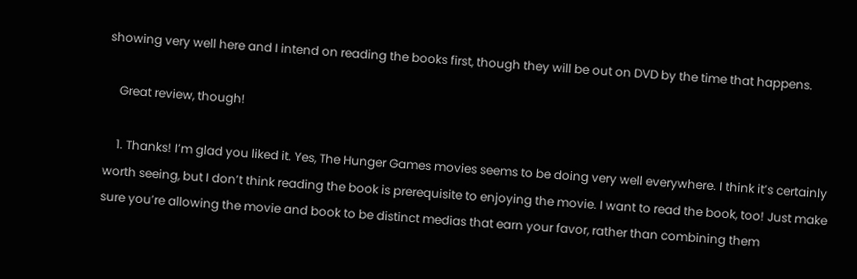showing very well here and I intend on reading the books first, though they will be out on DVD by the time that happens.

    Great review, though!

    1. Thanks! I’m glad you liked it. Yes, The Hunger Games movies seems to be doing very well everywhere. I think it’s certainly worth seeing, but I don’t think reading the book is prerequisite to enjoying the movie. I want to read the book, too! Just make sure you’re allowing the movie and book to be distinct medias that earn your favor, rather than combining them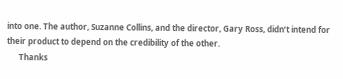into one. The author, Suzanne Collins, and the director, Gary Ross, didn’t intend for their product to depend on the credibility of the other.
      Thanks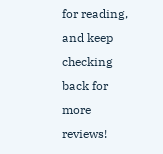for reading, and keep checking back for more reviews!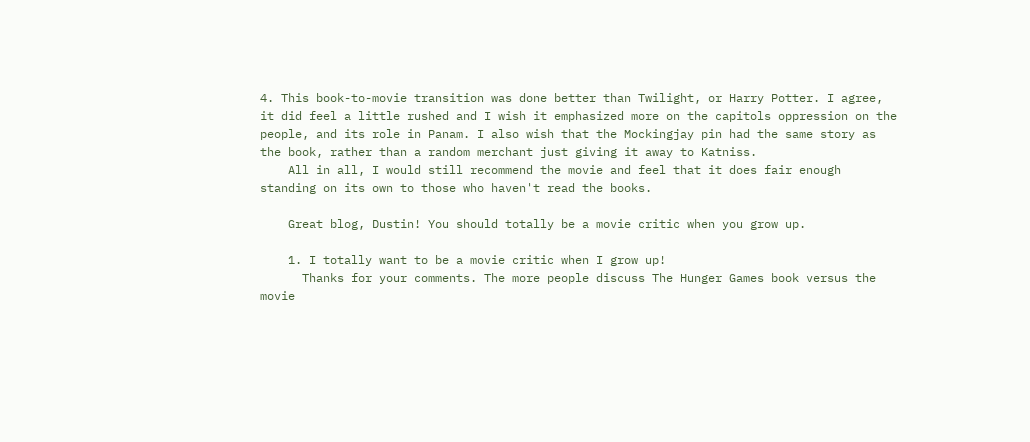4. This book-to-movie transition was done better than Twilight, or Harry Potter. I agree, it did feel a little rushed and I wish it emphasized more on the capitols oppression on the people, and its role in Panam. I also wish that the Mockingjay pin had the same story as the book, rather than a random merchant just giving it away to Katniss.
    All in all, I would still recommend the movie and feel that it does fair enough standing on its own to those who haven't read the books.

    Great blog, Dustin! You should totally be a movie critic when you grow up.

    1. I totally want to be a movie critic when I grow up!
      Thanks for your comments. The more people discuss The Hunger Games book versus the movie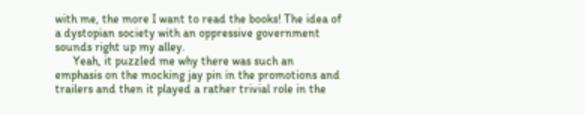with me, the more I want to read the books! The idea of a dystopian society with an oppressive government sounds right up my alley.
      Yeah, it puzzled me why there was such an emphasis on the mocking jay pin in the promotions and trailers and then it played a rather trivial role in the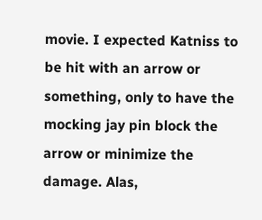movie. I expected Katniss to be hit with an arrow or something, only to have the mocking jay pin block the arrow or minimize the damage. Alas,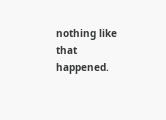nothing like that happened.